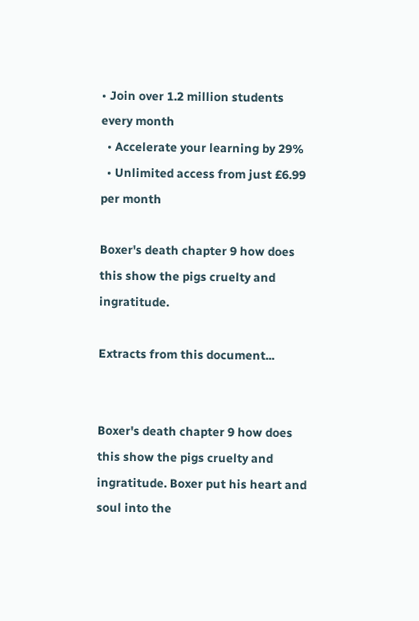• Join over 1.2 million students every month
  • Accelerate your learning by 29%
  • Unlimited access from just £6.99 per month

Boxer's death chapter 9 how does this show the pigs cruelty and ingratitude.

Extracts from this document...


Boxer's death chapter 9 how does this show the pigs cruelty and ingratitude. Boxer put his heart and soul into the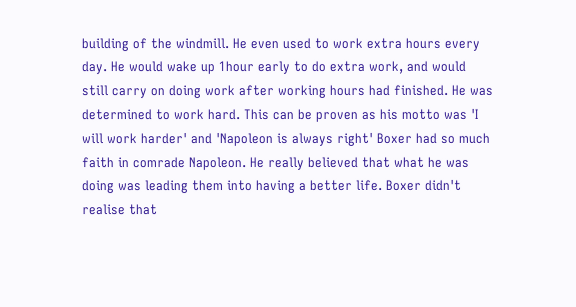building of the windmill. He even used to work extra hours every day. He would wake up 1hour early to do extra work, and would still carry on doing work after working hours had finished. He was determined to work hard. This can be proven as his motto was 'I will work harder' and 'Napoleon is always right' Boxer had so much faith in comrade Napoleon. He really believed that what he was doing was leading them into having a better life. Boxer didn't realise that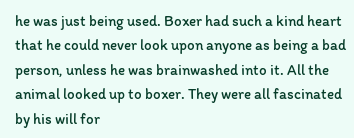he was just being used. Boxer had such a kind heart that he could never look upon anyone as being a bad person, unless he was brainwashed into it. All the animal looked up to boxer. They were all fascinated by his will for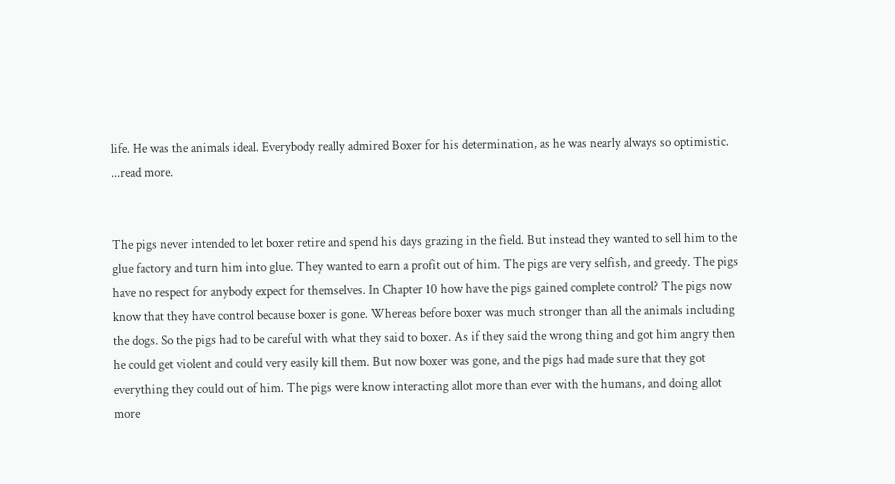life. He was the animals ideal. Everybody really admired Boxer for his determination, as he was nearly always so optimistic. ...read more.


The pigs never intended to let boxer retire and spend his days grazing in the field. But instead they wanted to sell him to the glue factory and turn him into glue. They wanted to earn a profit out of him. The pigs are very selfish, and greedy. The pigs have no respect for anybody expect for themselves. In Chapter 10 how have the pigs gained complete control? The pigs now know that they have control because boxer is gone. Whereas before boxer was much stronger than all the animals including the dogs. So the pigs had to be careful with what they said to boxer. As if they said the wrong thing and got him angry then he could get violent and could very easily kill them. But now boxer was gone, and the pigs had made sure that they got everything they could out of him. The pigs were know interacting allot more than ever with the humans, and doing allot more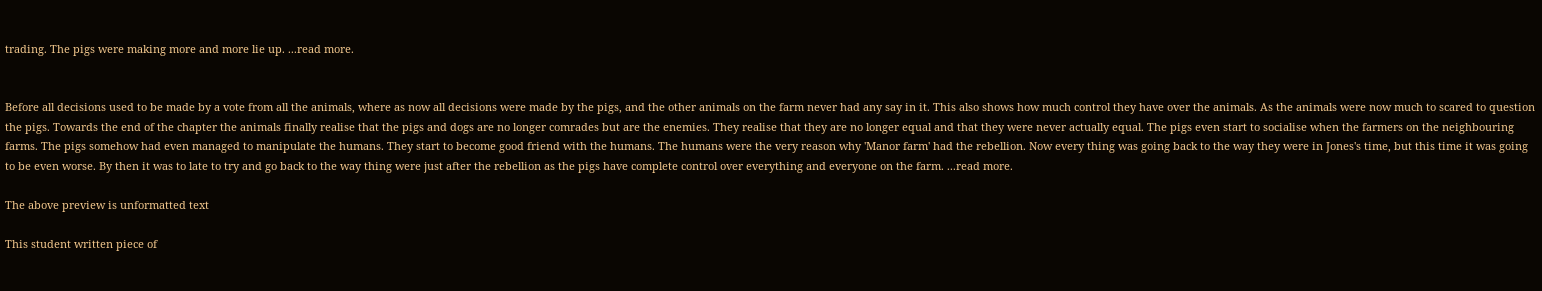trading. The pigs were making more and more lie up. ...read more.


Before all decisions used to be made by a vote from all the animals, where as now all decisions were made by the pigs, and the other animals on the farm never had any say in it. This also shows how much control they have over the animals. As the animals were now much to scared to question the pigs. Towards the end of the chapter the animals finally realise that the pigs and dogs are no longer comrades but are the enemies. They realise that they are no longer equal and that they were never actually equal. The pigs even start to socialise when the farmers on the neighbouring farms. The pigs somehow had even managed to manipulate the humans. They start to become good friend with the humans. The humans were the very reason why 'Manor farm' had the rebellion. Now every thing was going back to the way they were in Jones's time, but this time it was going to be even worse. By then it was to late to try and go back to the way thing were just after the rebellion as the pigs have complete control over everything and everyone on the farm. ...read more.

The above preview is unformatted text

This student written piece of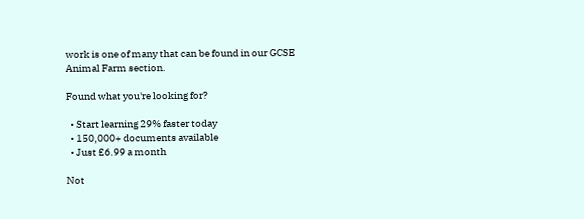work is one of many that can be found in our GCSE Animal Farm section.

Found what you're looking for?

  • Start learning 29% faster today
  • 150,000+ documents available
  • Just £6.99 a month

Not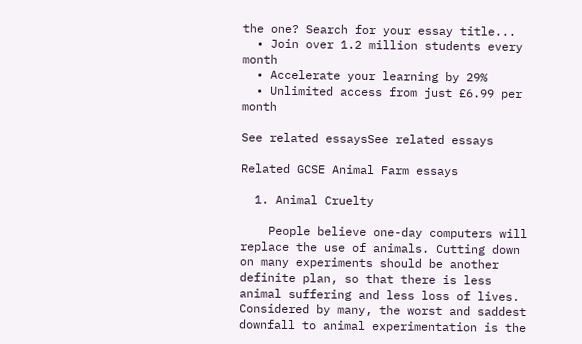the one? Search for your essay title...
  • Join over 1.2 million students every month
  • Accelerate your learning by 29%
  • Unlimited access from just £6.99 per month

See related essaysSee related essays

Related GCSE Animal Farm essays

  1. Animal Cruelty

    People believe one-day computers will replace the use of animals. Cutting down on many experiments should be another definite plan, so that there is less animal suffering and less loss of lives. Considered by many, the worst and saddest downfall to animal experimentation is the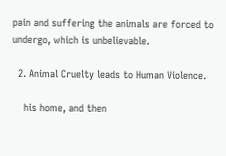pain and suffering the animals are forced to undergo, which is unbelievable.

  2. Animal Cruelty leads to Human Violence.

    his home, and then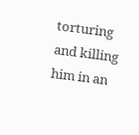torturing and killing him in an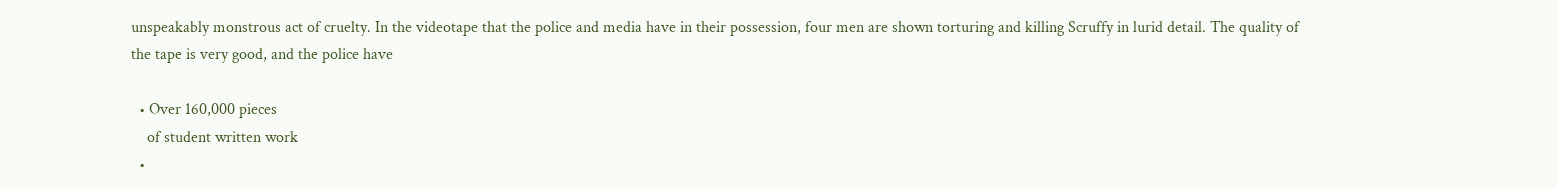unspeakably monstrous act of cruelty. In the videotape that the police and media have in their possession, four men are shown torturing and killing Scruffy in lurid detail. The quality of the tape is very good, and the police have

  • Over 160,000 pieces
    of student written work
  •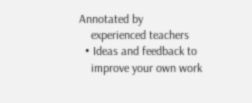Annotated by
    experienced teachers
  • Ideas and feedback to
    improve your own work